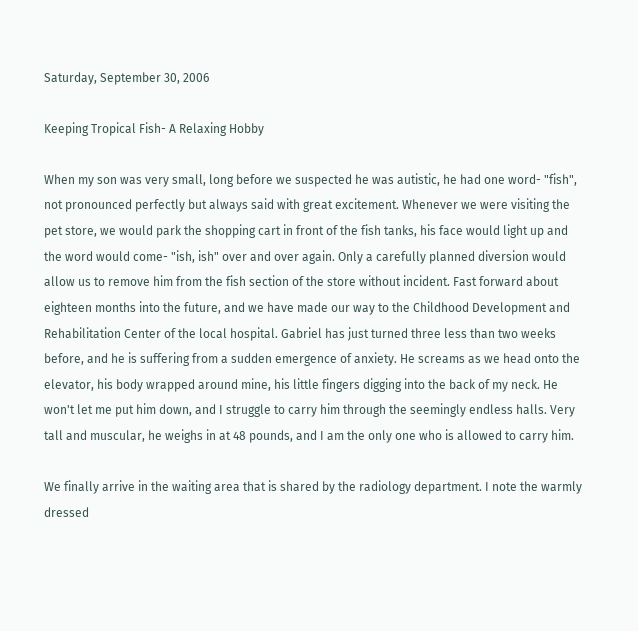Saturday, September 30, 2006

Keeping Tropical Fish- A Relaxing Hobby

When my son was very small, long before we suspected he was autistic, he had one word- "fish", not pronounced perfectly but always said with great excitement. Whenever we were visiting the pet store, we would park the shopping cart in front of the fish tanks, his face would light up and the word would come- "ish, ish" over and over again. Only a carefully planned diversion would allow us to remove him from the fish section of the store without incident. Fast forward about eighteen months into the future, and we have made our way to the Childhood Development and Rehabilitation Center of the local hospital. Gabriel has just turned three less than two weeks before, and he is suffering from a sudden emergence of anxiety. He screams as we head onto the elevator, his body wrapped around mine, his little fingers digging into the back of my neck. He won't let me put him down, and I struggle to carry him through the seemingly endless halls. Very tall and muscular, he weighs in at 48 pounds, and I am the only one who is allowed to carry him.

We finally arrive in the waiting area that is shared by the radiology department. I note the warmly dressed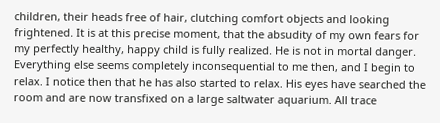children, their heads free of hair, clutching comfort objects and looking frightened. It is at this precise moment, that the absudity of my own fears for my perfectly healthy, happy child is fully realized. He is not in mortal danger. Everything else seems completely inconsequential to me then, and I begin to relax. I notice then that he has also started to relax. His eyes have searched the room and are now transfixed on a large saltwater aquarium. All trace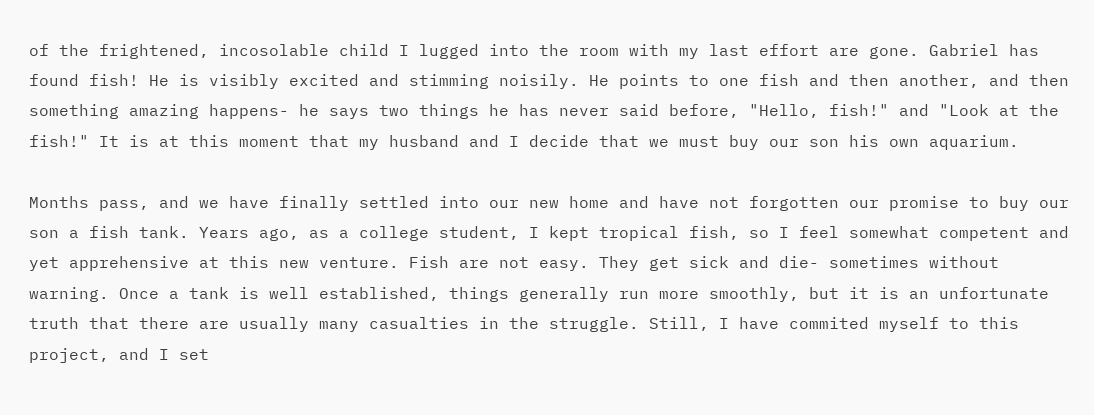of the frightened, incosolable child I lugged into the room with my last effort are gone. Gabriel has found fish! He is visibly excited and stimming noisily. He points to one fish and then another, and then something amazing happens- he says two things he has never said before, "Hello, fish!" and "Look at the fish!" It is at this moment that my husband and I decide that we must buy our son his own aquarium.

Months pass, and we have finally settled into our new home and have not forgotten our promise to buy our son a fish tank. Years ago, as a college student, I kept tropical fish, so I feel somewhat competent and yet apprehensive at this new venture. Fish are not easy. They get sick and die- sometimes without warning. Once a tank is well established, things generally run more smoothly, but it is an unfortunate truth that there are usually many casualties in the struggle. Still, I have commited myself to this project, and I set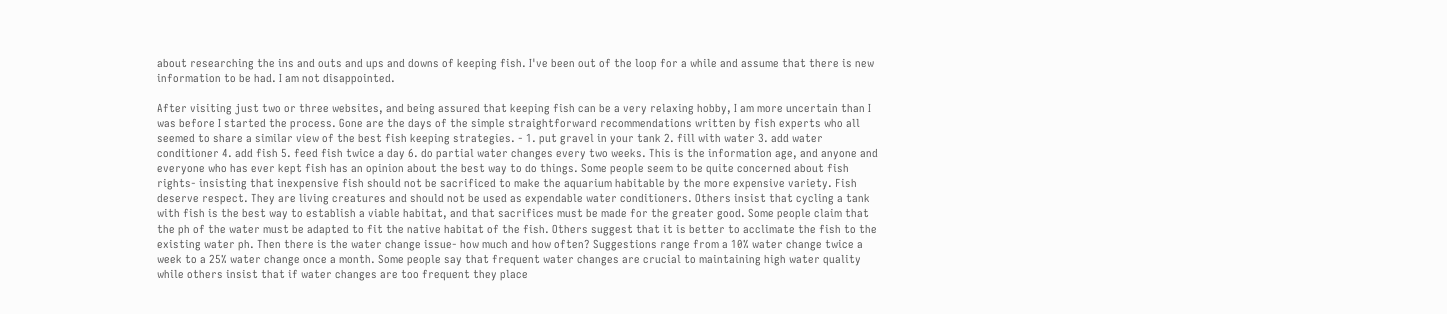about researching the ins and outs and ups and downs of keeping fish. I've been out of the loop for a while and assume that there is new information to be had. I am not disappointed.

After visiting just two or three websites, and being assured that keeping fish can be a very relaxing hobby, I am more uncertain than I was before I started the process. Gone are the days of the simple straightforward recommendations written by fish experts who all seemed to share a similar view of the best fish keeping strategies. - 1. put gravel in your tank 2. fill with water 3. add water conditioner 4. add fish 5. feed fish twice a day 6. do partial water changes every two weeks. This is the information age, and anyone and everyone who has ever kept fish has an opinion about the best way to do things. Some people seem to be quite concerned about fish rights- insisting that inexpensive fish should not be sacrificed to make the aquarium habitable by the more expensive variety. Fish deserve respect. They are living creatures and should not be used as expendable water conditioners. Others insist that cycling a tank with fish is the best way to establish a viable habitat, and that sacrifices must be made for the greater good. Some people claim that the ph of the water must be adapted to fit the native habitat of the fish. Others suggest that it is better to acclimate the fish to the existing water ph. Then there is the water change issue- how much and how often? Suggestions range from a 10% water change twice a week to a 25% water change once a month. Some people say that frequent water changes are crucial to maintaining high water quality while others insist that if water changes are too frequent they place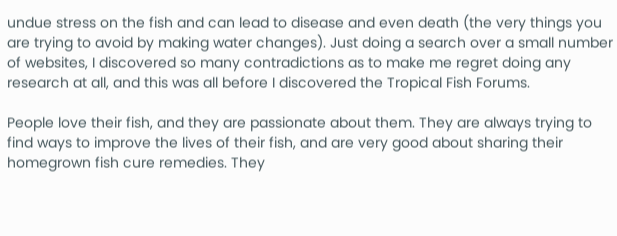undue stress on the fish and can lead to disease and even death (the very things you are trying to avoid by making water changes). Just doing a search over a small number of websites, I discovered so many contradictions as to make me regret doing any research at all, and this was all before I discovered the Tropical Fish Forums.

People love their fish, and they are passionate about them. They are always trying to find ways to improve the lives of their fish, and are very good about sharing their homegrown fish cure remedies. They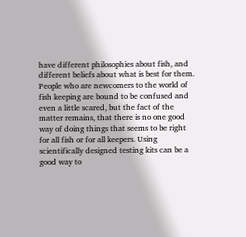have different philosophies about fish, and different beliefs about what is best for them. People who are newcomers to the world of fish keeping are bound to be confused and even a little scared, but the fact of the matter remains, that there is no one good way of doing things that seems to be right for all fish or for all keepers. Using scientifically designed testing kits can be a good way to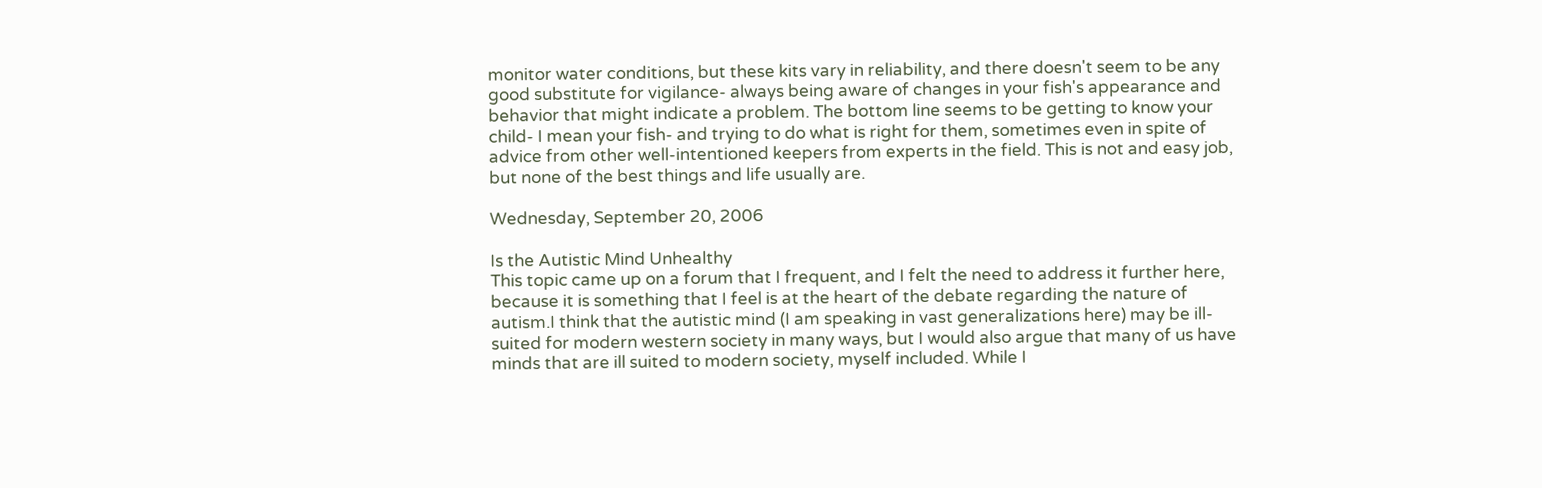monitor water conditions, but these kits vary in reliability, and there doesn't seem to be any good substitute for vigilance- always being aware of changes in your fish's appearance and behavior that might indicate a problem. The bottom line seems to be getting to know your child- I mean your fish- and trying to do what is right for them, sometimes even in spite of advice from other well-intentioned keepers from experts in the field. This is not and easy job, but none of the best things and life usually are.

Wednesday, September 20, 2006

Is the Autistic Mind Unhealthy
This topic came up on a forum that I frequent, and I felt the need to address it further here, because it is something that I feel is at the heart of the debate regarding the nature of autism.I think that the autistic mind (I am speaking in vast generalizations here) may be ill-suited for modern western society in many ways, but I would also argue that many of us have minds that are ill suited to modern society, myself included. While I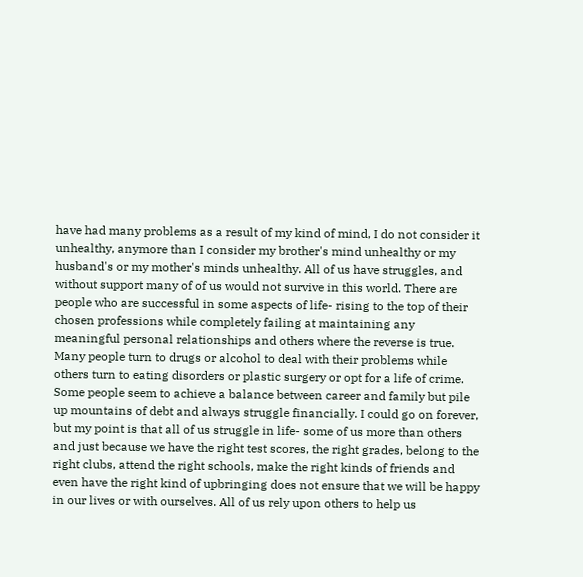have had many problems as a result of my kind of mind, I do not consider it unhealthy, anymore than I consider my brother's mind unhealthy or my husband's or my mother's minds unhealthy. All of us have struggles, and without support many of of us would not survive in this world. There are people who are successful in some aspects of life- rising to the top of their chosen professions while completely failing at maintaining any meaningful personal relationships and others where the reverse is true. Many people turn to drugs or alcohol to deal with their problems while others turn to eating disorders or plastic surgery or opt for a life of crime. Some people seem to achieve a balance between career and family but pile up mountains of debt and always struggle financially. I could go on forever, but my point is that all of us struggle in life- some of us more than others and just because we have the right test scores, the right grades, belong to the right clubs, attend the right schools, make the right kinds of friends and even have the right kind of upbringing does not ensure that we will be happy in our lives or with ourselves. All of us rely upon others to help us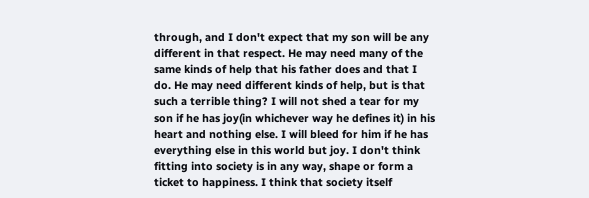through, and I don't expect that my son will be any different in that respect. He may need many of the same kinds of help that his father does and that I do. He may need different kinds of help, but is that such a terrible thing? I will not shed a tear for my son if he has joy(in whichever way he defines it) in his heart and nothing else. I will bleed for him if he has everything else in this world but joy. I don't think fitting into society is in any way, shape or form a ticket to happiness. I think that society itself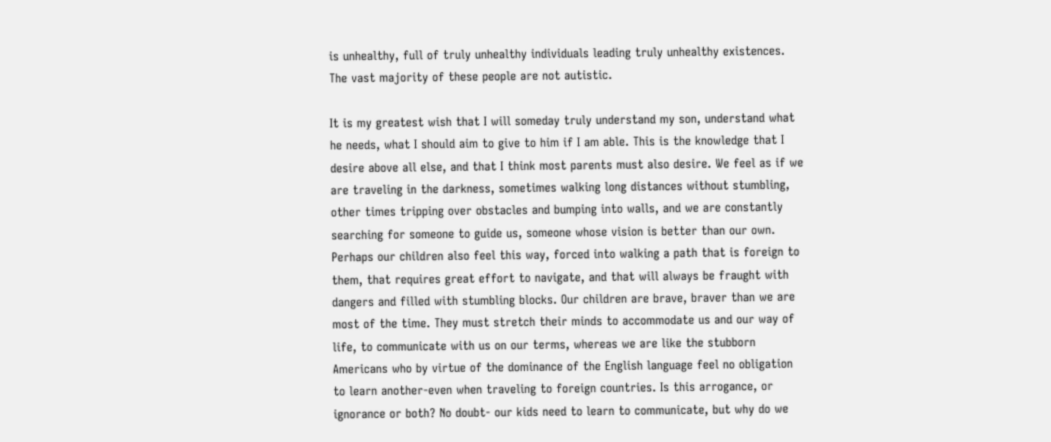is unhealthy, full of truly unhealthy individuals leading truly unhealthy existences. The vast majority of these people are not autistic.

It is my greatest wish that I will someday truly understand my son, understand what he needs, what I should aim to give to him if I am able. This is the knowledge that I desire above all else, and that I think most parents must also desire. We feel as if we are traveling in the darkness, sometimes walking long distances without stumbling, other times tripping over obstacles and bumping into walls, and we are constantly searching for someone to guide us, someone whose vision is better than our own. Perhaps our children also feel this way, forced into walking a path that is foreign to them, that requires great effort to navigate, and that will always be fraught with dangers and filled with stumbling blocks. Our children are brave, braver than we are most of the time. They must stretch their minds to accommodate us and our way of life, to communicate with us on our terms, whereas we are like the stubborn Americans who by virtue of the dominance of the English language feel no obligation to learn another-even when traveling to foreign countries. Is this arrogance, or ignorance or both? No doubt- our kids need to learn to communicate, but why do we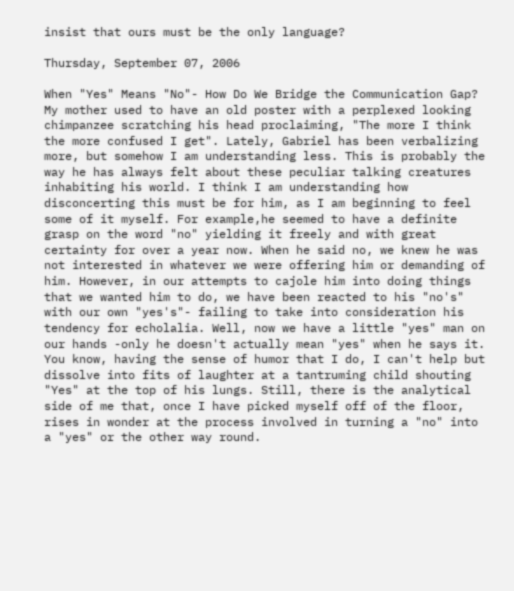insist that ours must be the only language?

Thursday, September 07, 2006

When "Yes" Means "No"- How Do We Bridge the Communication Gap?
My mother used to have an old poster with a perplexed looking chimpanzee scratching his head proclaiming, "The more I think the more confused I get". Lately, Gabriel has been verbalizing more, but somehow I am understanding less. This is probably the way he has always felt about these peculiar talking creatures inhabiting his world. I think I am understanding how disconcerting this must be for him, as I am beginning to feel some of it myself. For example,he seemed to have a definite grasp on the word "no" yielding it freely and with great certainty for over a year now. When he said no, we knew he was not interested in whatever we were offering him or demanding of him. However, in our attempts to cajole him into doing things that we wanted him to do, we have been reacted to his "no's" with our own "yes's"- failing to take into consideration his tendency for echolalia. Well, now we have a little "yes" man on our hands -only he doesn't actually mean "yes" when he says it. You know, having the sense of humor that I do, I can't help but dissolve into fits of laughter at a tantruming child shouting "Yes" at the top of his lungs. Still, there is the analytical side of me that, once I have picked myself off of the floor, rises in wonder at the process involved in turning a "no" into a "yes" or the other way round.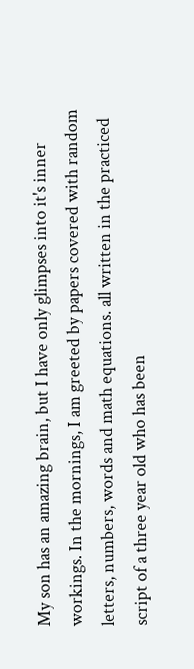My son has an amazing brain, but I have only glimpses into it's inner workings. In the mornings, I am greeted by papers covered with random letters, numbers, words and math equations. all written in the practiced script of a three year old who has been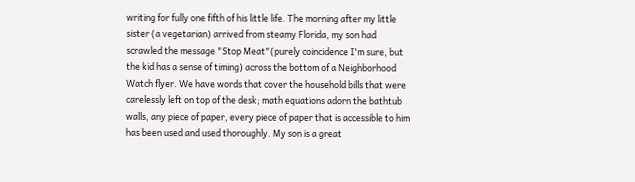writing for fully one fifth of his little life. The morning after my little sister (a vegetarian) arrived from steamy Florida, my son had scrawled the message "Stop Meat"(purely coincidence I'm sure, but the kid has a sense of timing) across the bottom of a Neighborhood Watch flyer. We have words that cover the household bills that were carelessly left on top of the desk; math equations adorn the bathtub walls, any piece of paper, every piece of paper that is accessible to him has been used and used thoroughly. My son is a great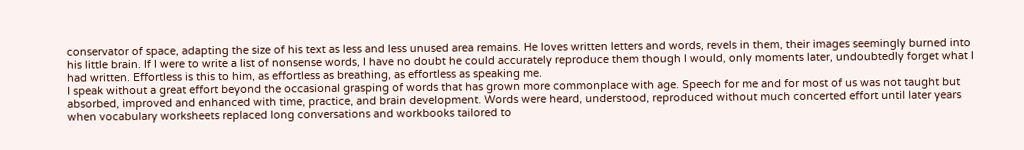conservator of space, adapting the size of his text as less and less unused area remains. He loves written letters and words, revels in them, their images seemingly burned into his little brain. If I were to write a list of nonsense words, I have no doubt he could accurately reproduce them though I would, only moments later, undoubtedly forget what I had written. Effortless is this to him, as effortless as breathing, as effortless as speaking me.
I speak without a great effort beyond the occasional grasping of words that has grown more commonplace with age. Speech for me and for most of us was not taught but absorbed, improved and enhanced with time, practice, and brain development. Words were heard, understood, reproduced without much concerted effort until later years when vocabulary worksheets replaced long conversations and workbooks tailored to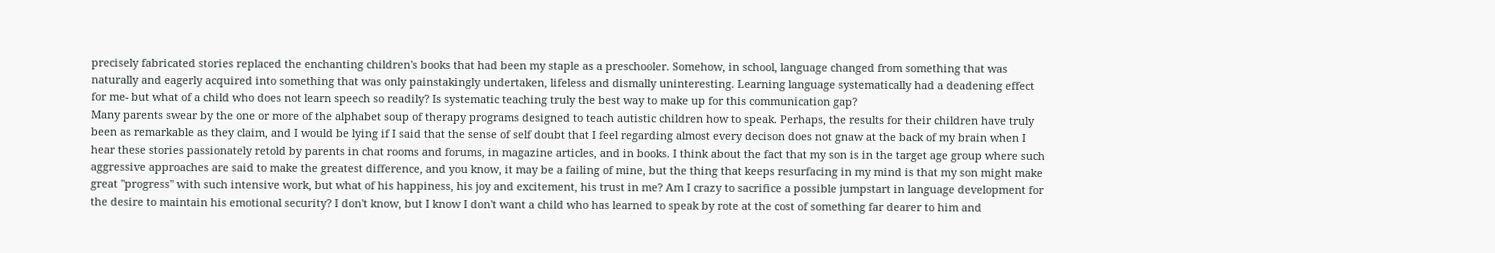precisely fabricated stories replaced the enchanting children's books that had been my staple as a preschooler. Somehow, in school, language changed from something that was naturally and eagerly acquired into something that was only painstakingly undertaken, lifeless and dismally uninteresting. Learning language systematically had a deadening effect for me- but what of a child who does not learn speech so readily? Is systematic teaching truly the best way to make up for this communication gap?
Many parents swear by the one or more of the alphabet soup of therapy programs designed to teach autistic children how to speak. Perhaps, the results for their children have truly been as remarkable as they claim, and I would be lying if I said that the sense of self doubt that I feel regarding almost every decison does not gnaw at the back of my brain when I hear these stories passionately retold by parents in chat rooms and forums, in magazine articles, and in books. I think about the fact that my son is in the target age group where such aggressive approaches are said to make the greatest difference, and you know, it may be a failing of mine, but the thing that keeps resurfacing in my mind is that my son might make great "progress" with such intensive work, but what of his happiness, his joy and excitement, his trust in me? Am I crazy to sacrifice a possible jumpstart in language development for the desire to maintain his emotional security? I don't know, but I know I don't want a child who has learned to speak by rote at the cost of something far dearer to him and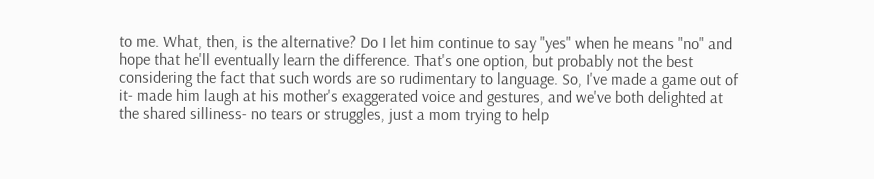to me. What, then, is the alternative? Do I let him continue to say "yes" when he means "no" and hope that he'll eventually learn the difference. That's one option, but probably not the best considering the fact that such words are so rudimentary to language. So, I've made a game out of it- made him laugh at his mother's exaggerated voice and gestures, and we've both delighted at the shared silliness- no tears or struggles, just a mom trying to help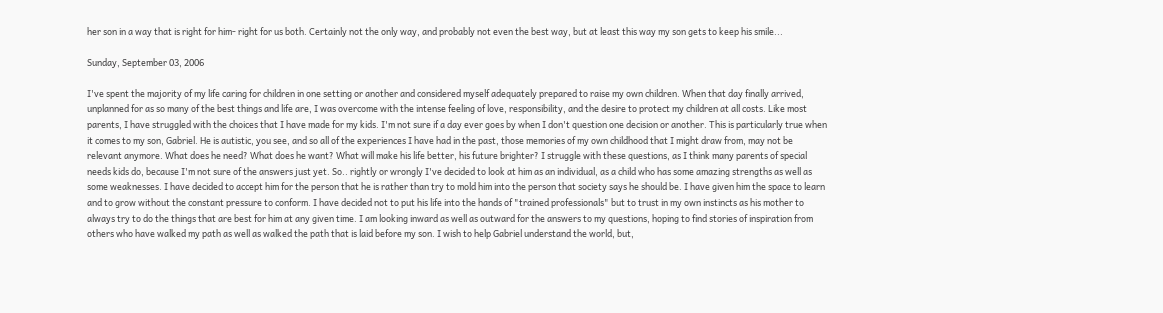her son in a way that is right for him- right for us both. Certainly not the only way, and probably not even the best way, but at least this way my son gets to keep his smile...

Sunday, September 03, 2006

I've spent the majority of my life caring for children in one setting or another and considered myself adequately prepared to raise my own children. When that day finally arrived, unplanned for as so many of the best things and life are, I was overcome with the intense feeling of love, responsibility, and the desire to protect my children at all costs. Like most parents, I have struggled with the choices that I have made for my kids. I'm not sure if a day ever goes by when I don't question one decision or another. This is particularly true when it comes to my son, Gabriel. He is autistic, you see, and so all of the experiences I have had in the past, those memories of my own childhood that I might draw from, may not be relevant anymore. What does he need? What does he want? What will make his life better, his future brighter? I struggle with these questions, as I think many parents of special needs kids do, because I'm not sure of the answers just yet. So.. rightly or wrongly I've decided to look at him as an individual, as a child who has some amazing strengths as well as some weaknesses. I have decided to accept him for the person that he is rather than try to mold him into the person that society says he should be. I have given him the space to learn and to grow without the constant pressure to conform. I have decided not to put his life into the hands of "trained professionals" but to trust in my own instincts as his mother to always try to do the things that are best for him at any given time. I am looking inward as well as outward for the answers to my questions, hoping to find stories of inspiration from others who have walked my path as well as walked the path that is laid before my son. I wish to help Gabriel understand the world, but,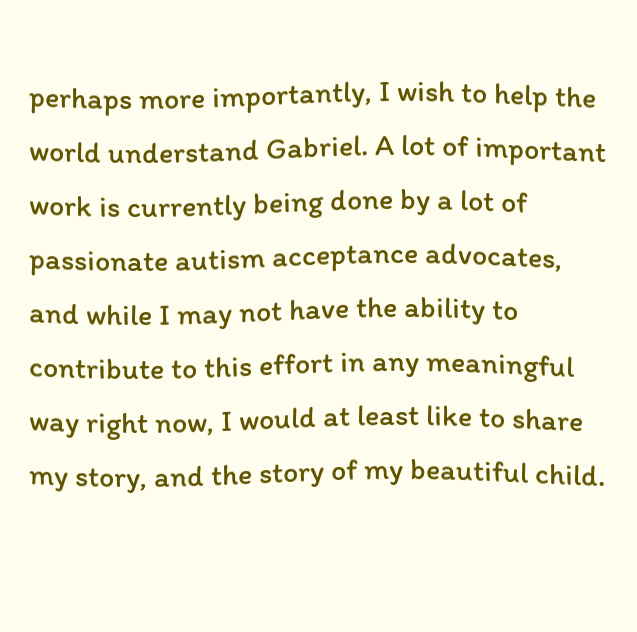perhaps more importantly, I wish to help the world understand Gabriel. A lot of important work is currently being done by a lot of passionate autism acceptance advocates, and while I may not have the ability to contribute to this effort in any meaningful way right now, I would at least like to share my story, and the story of my beautiful child.